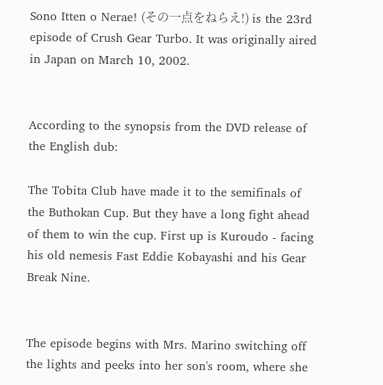Sono Itten o Nerae! (その一点をねらえ!) is the 23rd episode of Crush Gear Turbo. It was originally aired in Japan on March 10, 2002.


According to the synopsis from the DVD release of the English dub:

The Tobita Club have made it to the semifinals of the Buthokan Cup. But they have a long fight ahead of them to win the cup. First up is Kuroudo - facing his old nemesis Fast Eddie Kobayashi and his Gear Break Nine.


The episode begins with Mrs. Marino switching off the lights and peeks into her son's room, where she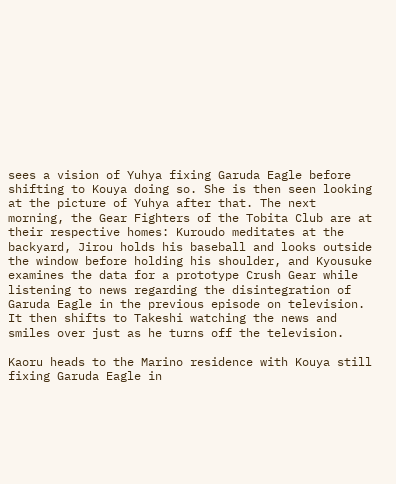sees a vision of Yuhya fixing Garuda Eagle before shifting to Kouya doing so. She is then seen looking at the picture of Yuhya after that. The next morning, the Gear Fighters of the Tobita Club are at their respective homes: Kuroudo meditates at the backyard, Jirou holds his baseball and looks outside the window before holding his shoulder, and Kyousuke examines the data for a prototype Crush Gear while listening to news regarding the disintegration of Garuda Eagle in the previous episode on television. It then shifts to Takeshi watching the news and smiles over just as he turns off the television.

Kaoru heads to the Marino residence with Kouya still fixing Garuda Eagle in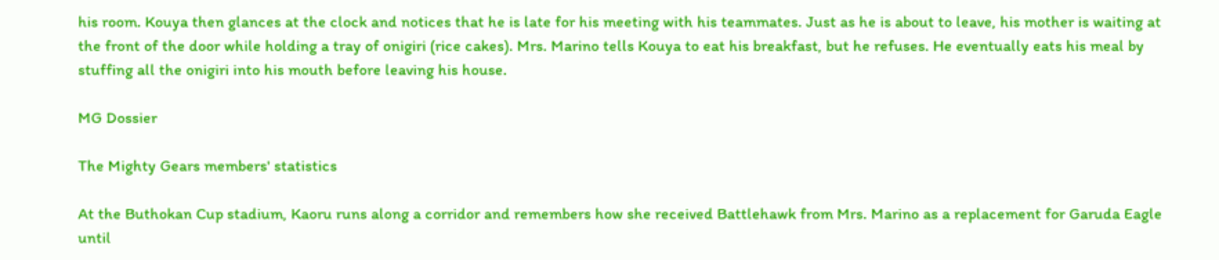his room. Kouya then glances at the clock and notices that he is late for his meeting with his teammates. Just as he is about to leave, his mother is waiting at the front of the door while holding a tray of onigiri (rice cakes). Mrs. Marino tells Kouya to eat his breakfast, but he refuses. He eventually eats his meal by stuffing all the onigiri into his mouth before leaving his house.

MG Dossier

The Mighty Gears members' statistics

At the Buthokan Cup stadium, Kaoru runs along a corridor and remembers how she received Battlehawk from Mrs. Marino as a replacement for Garuda Eagle until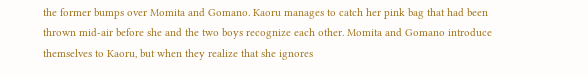the former bumps over Momita and Gomano. Kaoru manages to catch her pink bag that had been thrown mid-air before she and the two boys recognize each other. Momita and Gomano introduce themselves to Kaoru, but when they realize that she ignores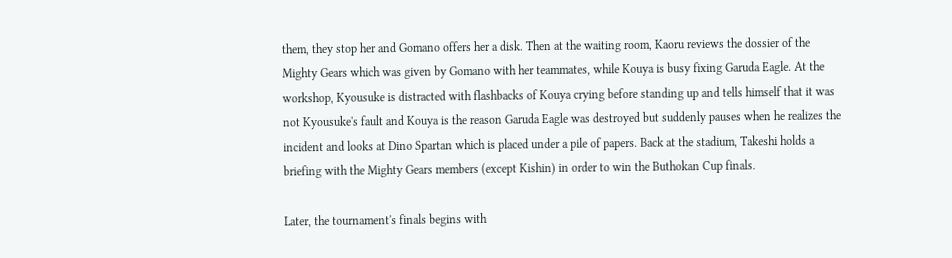them, they stop her and Gomano offers her a disk. Then at the waiting room, Kaoru reviews the dossier of the Mighty Gears which was given by Gomano with her teammates, while Kouya is busy fixing Garuda Eagle. At the workshop, Kyousuke is distracted with flashbacks of Kouya crying before standing up and tells himself that it was not Kyousuke's fault and Kouya is the reason Garuda Eagle was destroyed but suddenly pauses when he realizes the incident and looks at Dino Spartan which is placed under a pile of papers. Back at the stadium, Takeshi holds a briefing with the Mighty Gears members (except Kishin) in order to win the Buthokan Cup finals.

Later, the tournament's finals begins with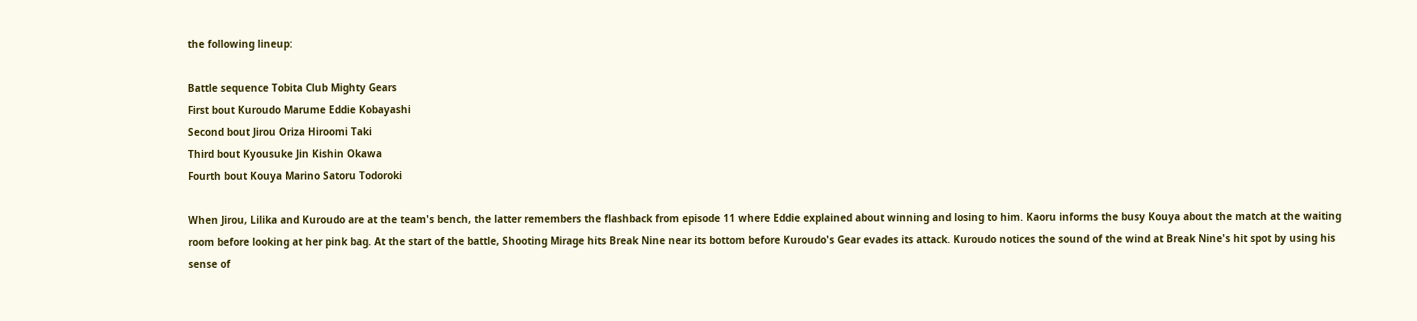the following lineup:

Battle sequence Tobita Club Mighty Gears
First bout Kuroudo Marume Eddie Kobayashi
Second bout Jirou Oriza Hiroomi Taki
Third bout Kyousuke Jin Kishin Okawa
Fourth bout Kouya Marino Satoru Todoroki

When Jirou, Lilika and Kuroudo are at the team's bench, the latter remembers the flashback from episode 11 where Eddie explained about winning and losing to him. Kaoru informs the busy Kouya about the match at the waiting room before looking at her pink bag. At the start of the battle, Shooting Mirage hits Break Nine near its bottom before Kuroudo's Gear evades its attack. Kuroudo notices the sound of the wind at Break Nine's hit spot by using his sense of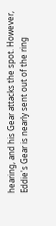hearing, and his Gear attacks the spot. However, Eddie's Gear is nearly sent out of the ring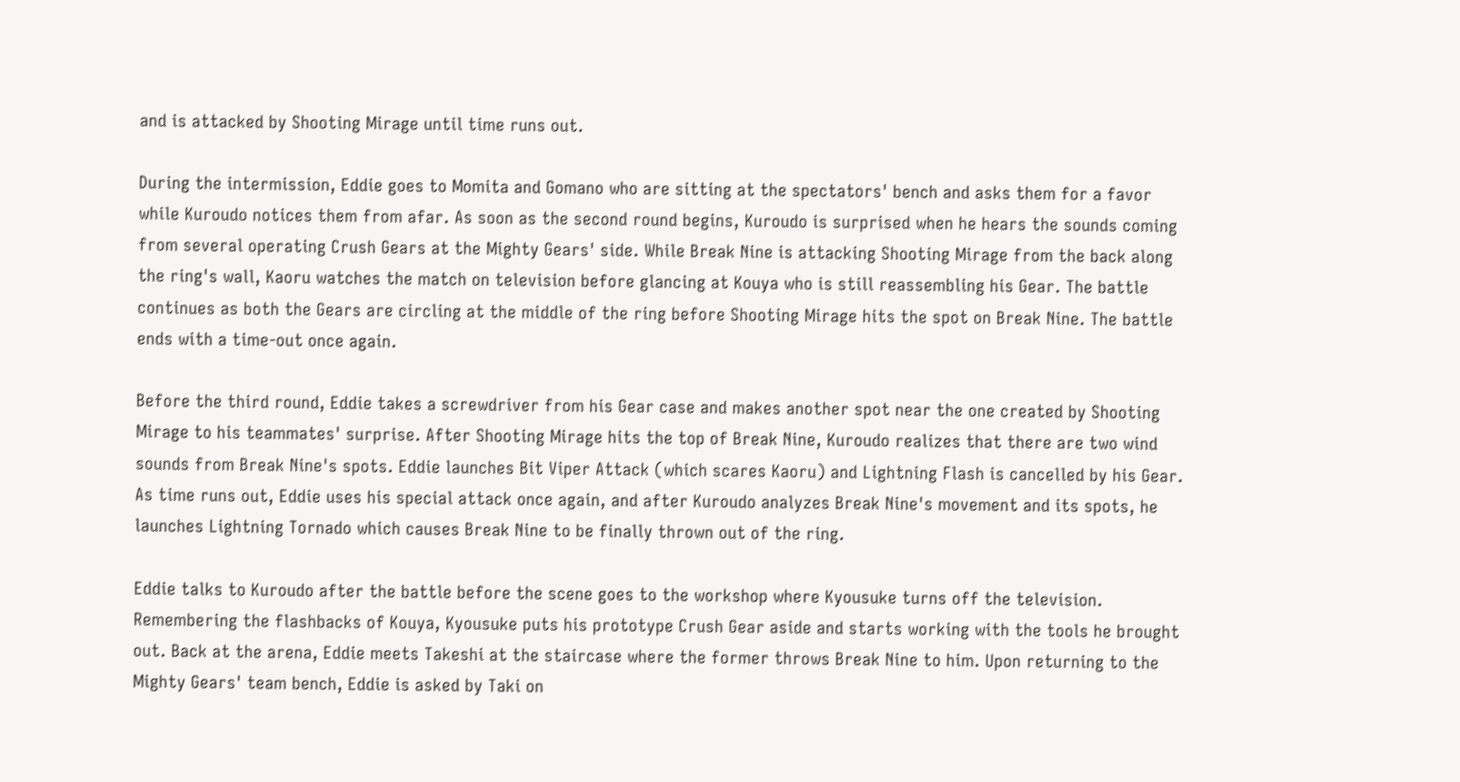and is attacked by Shooting Mirage until time runs out.

During the intermission, Eddie goes to Momita and Gomano who are sitting at the spectators' bench and asks them for a favor while Kuroudo notices them from afar. As soon as the second round begins, Kuroudo is surprised when he hears the sounds coming from several operating Crush Gears at the Mighty Gears' side. While Break Nine is attacking Shooting Mirage from the back along the ring's wall, Kaoru watches the match on television before glancing at Kouya who is still reassembling his Gear. The battle continues as both the Gears are circling at the middle of the ring before Shooting Mirage hits the spot on Break Nine. The battle ends with a time-out once again.

Before the third round, Eddie takes a screwdriver from his Gear case and makes another spot near the one created by Shooting Mirage to his teammates' surprise. After Shooting Mirage hits the top of Break Nine, Kuroudo realizes that there are two wind sounds from Break Nine's spots. Eddie launches Bit Viper Attack (which scares Kaoru) and Lightning Flash is cancelled by his Gear. As time runs out, Eddie uses his special attack once again, and after Kuroudo analyzes Break Nine's movement and its spots, he launches Lightning Tornado which causes Break Nine to be finally thrown out of the ring.

Eddie talks to Kuroudo after the battle before the scene goes to the workshop where Kyousuke turns off the television. Remembering the flashbacks of Kouya, Kyousuke puts his prototype Crush Gear aside and starts working with the tools he brought out. Back at the arena, Eddie meets Takeshi at the staircase where the former throws Break Nine to him. Upon returning to the Mighty Gears' team bench, Eddie is asked by Taki on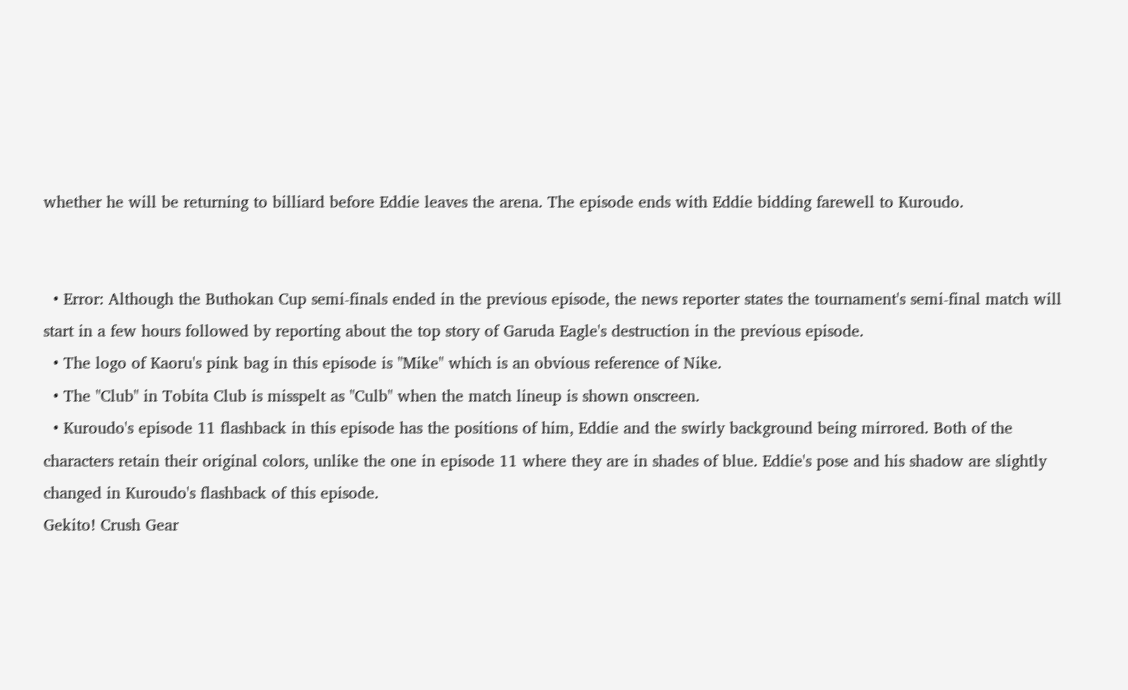whether he will be returning to billiard before Eddie leaves the arena. The episode ends with Eddie bidding farewell to Kuroudo.


  • Error: Although the Buthokan Cup semi-finals ended in the previous episode, the news reporter states the tournament's semi-final match will start in a few hours followed by reporting about the top story of Garuda Eagle's destruction in the previous episode.
  • The logo of Kaoru's pink bag in this episode is "Mike" which is an obvious reference of Nike.
  • The "Club" in Tobita Club is misspelt as "Culb" when the match lineup is shown onscreen.
  • Kuroudo's episode 11 flashback in this episode has the positions of him, Eddie and the swirly background being mirrored. Both of the characters retain their original colors, unlike the one in episode 11 where they are in shades of blue. Eddie's pose and his shadow are slightly changed in Kuroudo's flashback of this episode.
Gekito! Crush Gear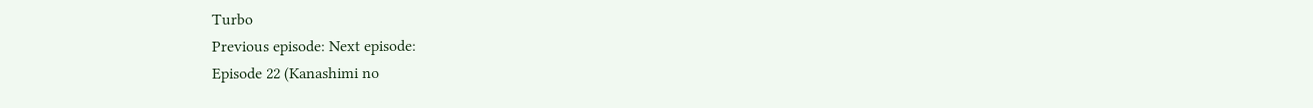Turbo
Previous episode: Next episode:
Episode 22 (Kanashimi no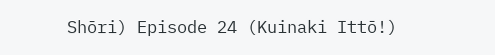Shōri) Episode 24 (Kuinaki Ittō!)